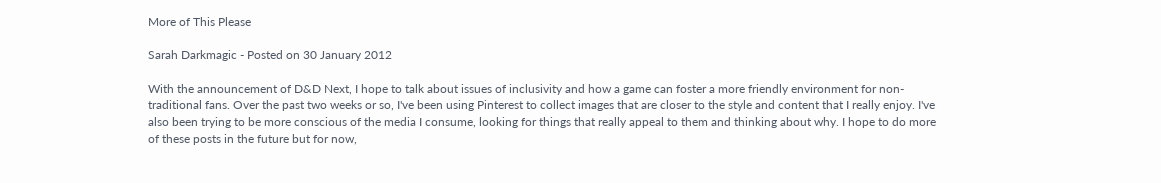More of This Please

Sarah Darkmagic - Posted on 30 January 2012

With the announcement of D&D Next, I hope to talk about issues of inclusivity and how a game can foster a more friendly environment for non-traditional fans. Over the past two weeks or so, I've been using Pinterest to collect images that are closer to the style and content that I really enjoy. I've also been trying to be more conscious of the media I consume, looking for things that really appeal to them and thinking about why. I hope to do more of these posts in the future but for now,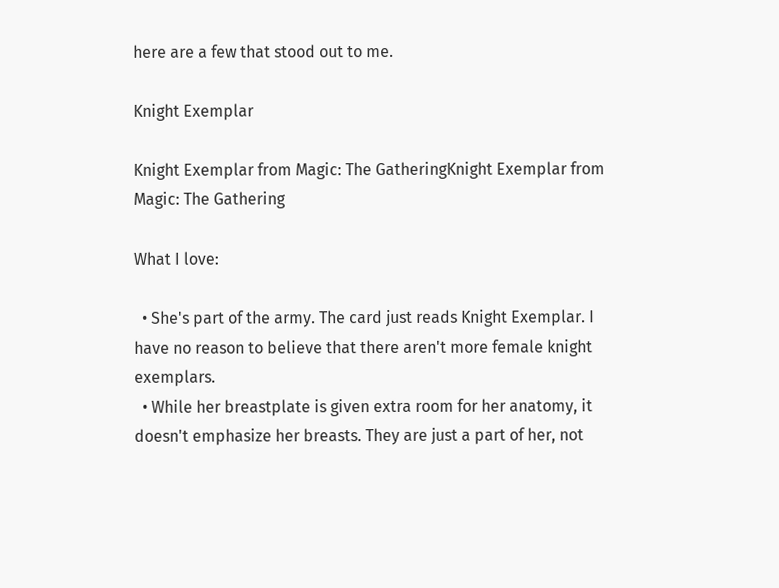here are a few that stood out to me.

Knight Exemplar

Knight Exemplar from Magic: The GatheringKnight Exemplar from Magic: The Gathering

What I love:

  • She's part of the army. The card just reads Knight Exemplar. I have no reason to believe that there aren't more female knight exemplars.
  • While her breastplate is given extra room for her anatomy, it doesn't emphasize her breasts. They are just a part of her, not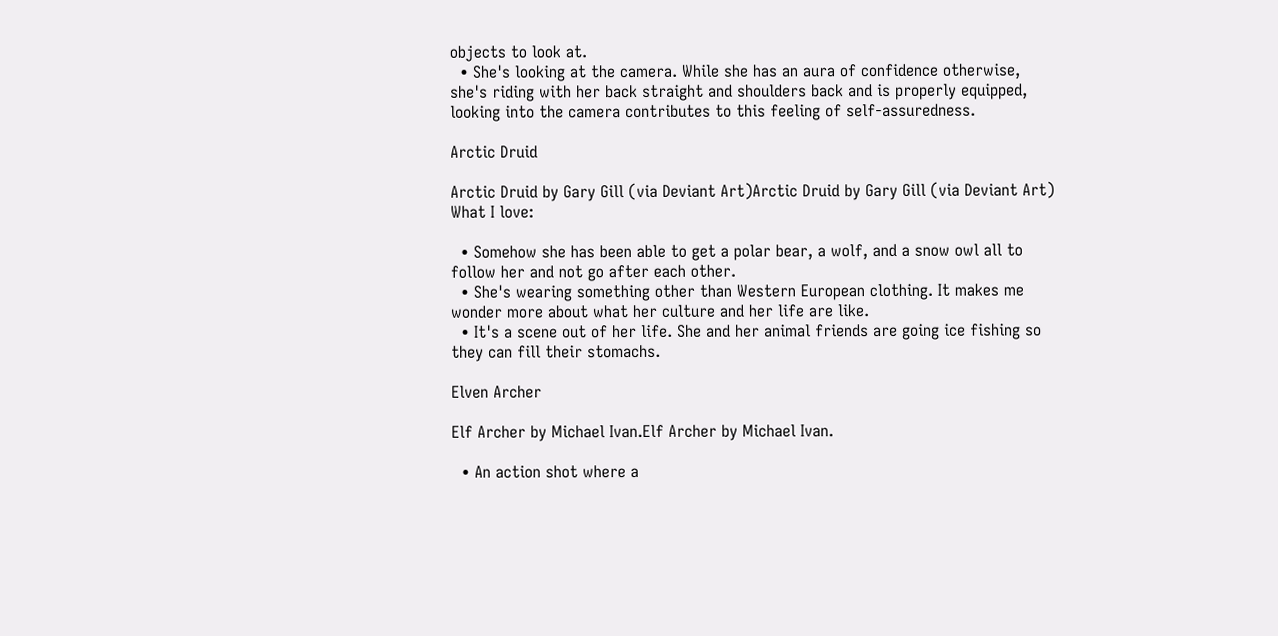objects to look at.
  • She's looking at the camera. While she has an aura of confidence otherwise, she's riding with her back straight and shoulders back and is properly equipped, looking into the camera contributes to this feeling of self-assuredness.

Arctic Druid

Arctic Druid by Gary Gill (via Deviant Art)Arctic Druid by Gary Gill (via Deviant Art)
What I love:

  • Somehow she has been able to get a polar bear, a wolf, and a snow owl all to follow her and not go after each other.
  • She's wearing something other than Western European clothing. It makes me wonder more about what her culture and her life are like.
  • It's a scene out of her life. She and her animal friends are going ice fishing so they can fill their stomachs.

Elven Archer

Elf Archer by Michael Ivan.Elf Archer by Michael Ivan.

  • An action shot where a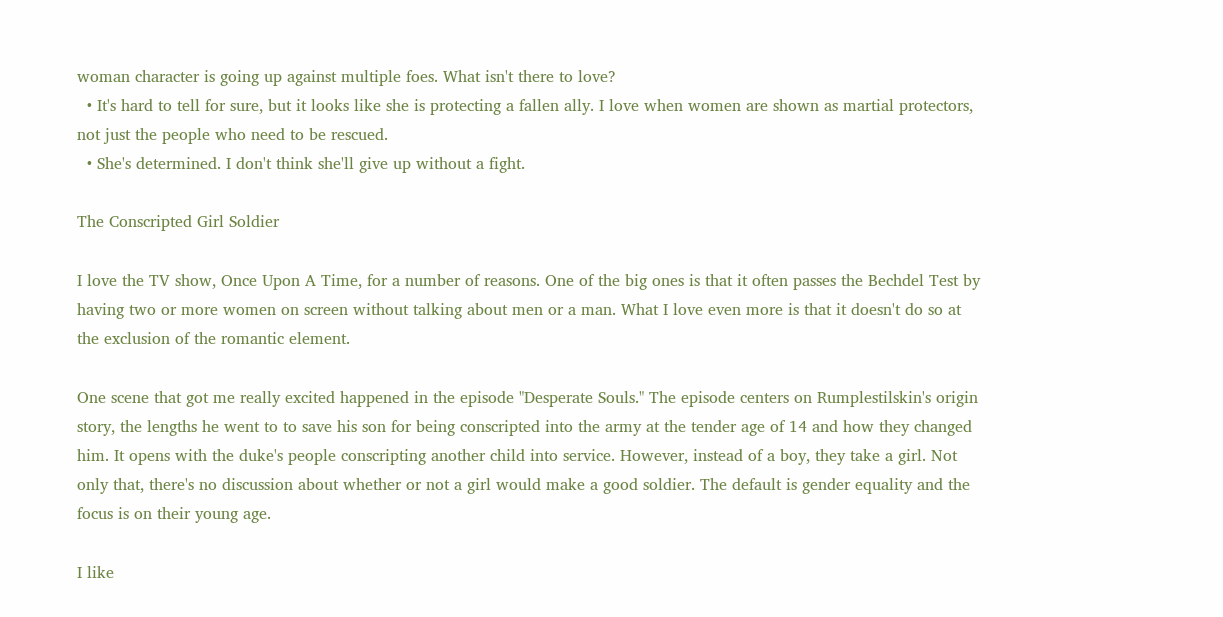woman character is going up against multiple foes. What isn't there to love?
  • It's hard to tell for sure, but it looks like she is protecting a fallen ally. I love when women are shown as martial protectors, not just the people who need to be rescued.
  • She's determined. I don't think she'll give up without a fight.

The Conscripted Girl Soldier

I love the TV show, Once Upon A Time, for a number of reasons. One of the big ones is that it often passes the Bechdel Test by having two or more women on screen without talking about men or a man. What I love even more is that it doesn't do so at the exclusion of the romantic element.

One scene that got me really excited happened in the episode "Desperate Souls." The episode centers on Rumplestilskin's origin story, the lengths he went to to save his son for being conscripted into the army at the tender age of 14 and how they changed him. It opens with the duke's people conscripting another child into service. However, instead of a boy, they take a girl. Not only that, there's no discussion about whether or not a girl would make a good soldier. The default is gender equality and the focus is on their young age.

I like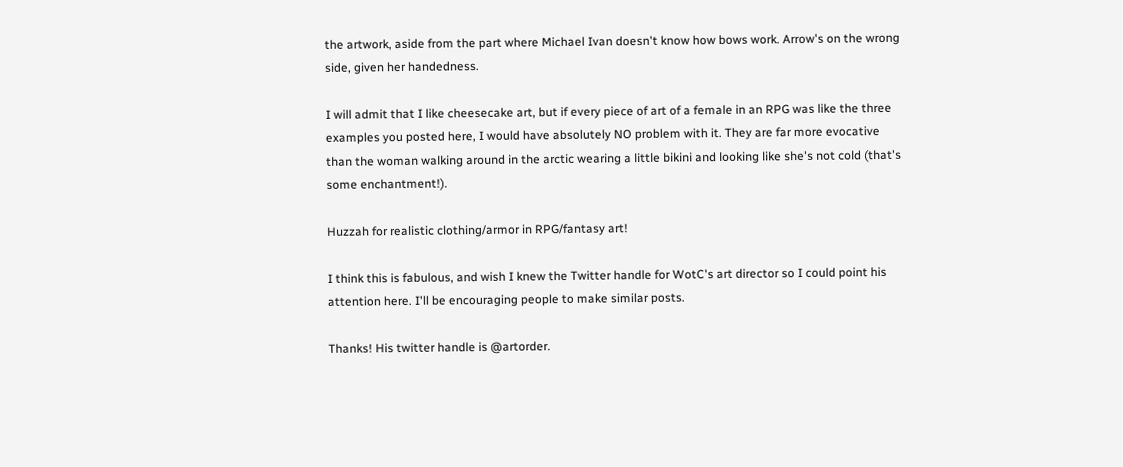the artwork, aside from the part where Michael Ivan doesn't know how bows work. Arrow's on the wrong side, given her handedness.

I will admit that I like cheesecake art, but if every piece of art of a female in an RPG was like the three examples you posted here, I would have absolutely NO problem with it. They are far more evocative than the woman walking around in the arctic wearing a little bikini and looking like she's not cold (that's some enchantment!).

Huzzah for realistic clothing/armor in RPG/fantasy art!

I think this is fabulous, and wish I knew the Twitter handle for WotC's art director so I could point his attention here. I'll be encouraging people to make similar posts.

Thanks! His twitter handle is @artorder.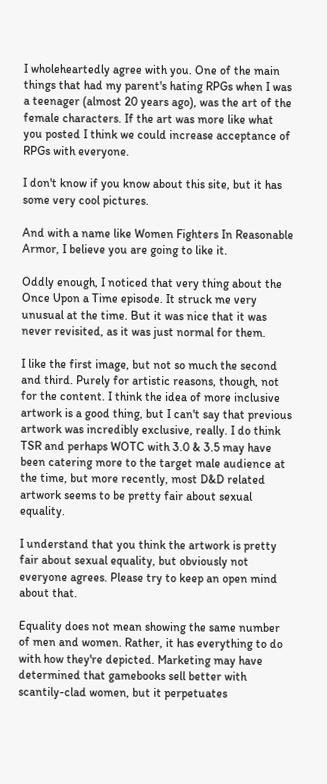I wholeheartedly agree with you. One of the main things that had my parent's hating RPGs when I was a teenager (almost 20 years ago), was the art of the female characters. If the art was more like what you posted I think we could increase acceptance of RPGs with everyone.

I don't know if you know about this site, but it has some very cool pictures.

And with a name like Women Fighters In Reasonable Armor, I believe you are going to like it.

Oddly enough, I noticed that very thing about the Once Upon a Time episode. It struck me very unusual at the time. But it was nice that it was never revisited, as it was just normal for them.

I like the first image, but not so much the second and third. Purely for artistic reasons, though, not for the content. I think the idea of more inclusive artwork is a good thing, but I can't say that previous artwork was incredibly exclusive, really. I do think TSR and perhaps WOTC with 3.0 & 3.5 may have been catering more to the target male audience at the time, but more recently, most D&D related artwork seems to be pretty fair about sexual equality.

I understand that you think the artwork is pretty fair about sexual equality, but obviously not everyone agrees. Please try to keep an open mind about that.

Equality does not mean showing the same number of men and women. Rather, it has everything to do with how they're depicted. Marketing may have determined that gamebooks sell better with scantily-clad women, but it perpetuates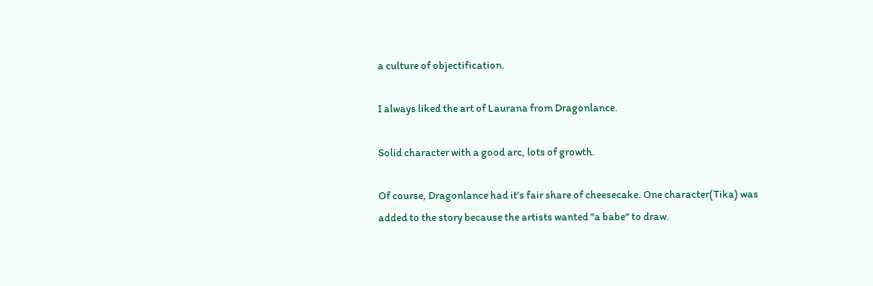a culture of objectification.

I always liked the art of Laurana from Dragonlance.

Solid character with a good arc, lots of growth.

Of course, Dragonlance had it's fair share of cheesecake. One character(Tika) was added to the story because the artists wanted "a babe" to draw.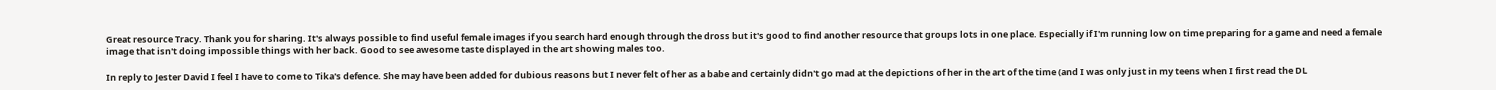Great resource Tracy. Thank you for sharing. It's always possible to find useful female images if you search hard enough through the dross but it's good to find another resource that groups lots in one place. Especially if I'm running low on time preparing for a game and need a female image that isn't doing impossible things with her back. Good to see awesome taste displayed in the art showing males too.

In reply to Jester David I feel I have to come to Tika's defence. She may have been added for dubious reasons but I never felt of her as a babe and certainly didn't go mad at the depictions of her in the art of the time (and I was only just in my teens when I first read the DL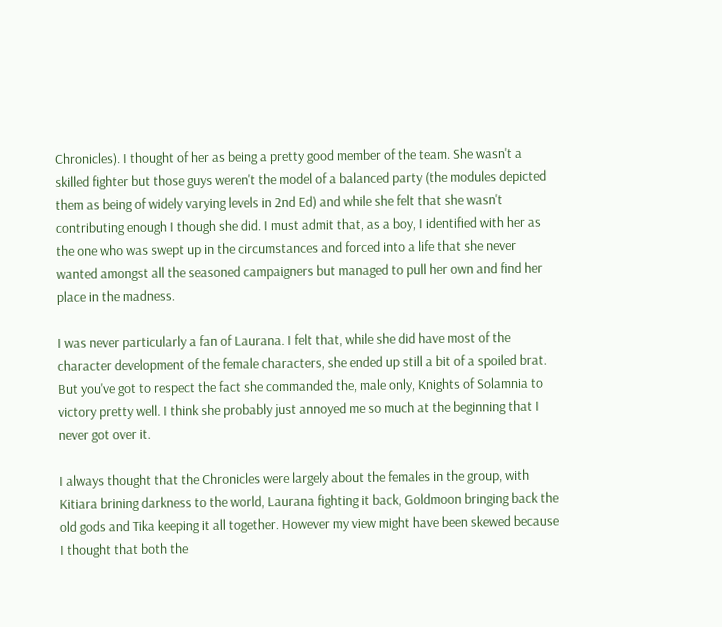Chronicles). I thought of her as being a pretty good member of the team. She wasn't a skilled fighter but those guys weren't the model of a balanced party (the modules depicted them as being of widely varying levels in 2nd Ed) and while she felt that she wasn't contributing enough I though she did. I must admit that, as a boy, I identified with her as the one who was swept up in the circumstances and forced into a life that she never wanted amongst all the seasoned campaigners but managed to pull her own and find her place in the madness.

I was never particularly a fan of Laurana. I felt that, while she did have most of the character development of the female characters, she ended up still a bit of a spoiled brat. But you've got to respect the fact she commanded the, male only, Knights of Solamnia to victory pretty well. I think she probably just annoyed me so much at the beginning that I never got over it.

I always thought that the Chronicles were largely about the females in the group, with Kitiara brining darkness to the world, Laurana fighting it back, Goldmoon bringing back the old gods and Tika keeping it all together. However my view might have been skewed because I thought that both the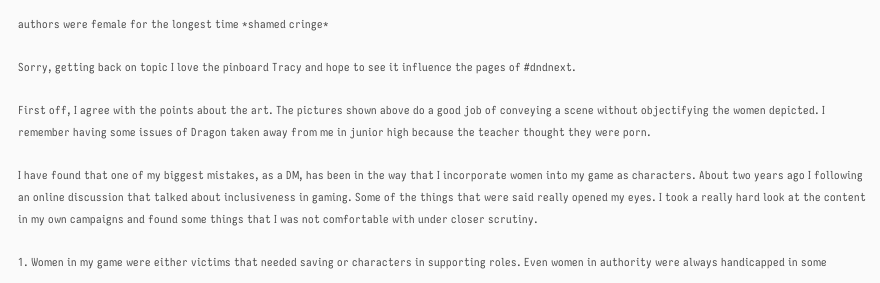authors were female for the longest time *shamed cringe*

Sorry, getting back on topic I love the pinboard Tracy and hope to see it influence the pages of #dndnext.

First off, I agree with the points about the art. The pictures shown above do a good job of conveying a scene without objectifying the women depicted. I remember having some issues of Dragon taken away from me in junior high because the teacher thought they were porn.

I have found that one of my biggest mistakes, as a DM, has been in the way that I incorporate women into my game as characters. About two years ago I following an online discussion that talked about inclusiveness in gaming. Some of the things that were said really opened my eyes. I took a really hard look at the content in my own campaigns and found some things that I was not comfortable with under closer scrutiny.

1. Women in my game were either victims that needed saving or characters in supporting roles. Even women in authority were always handicapped in some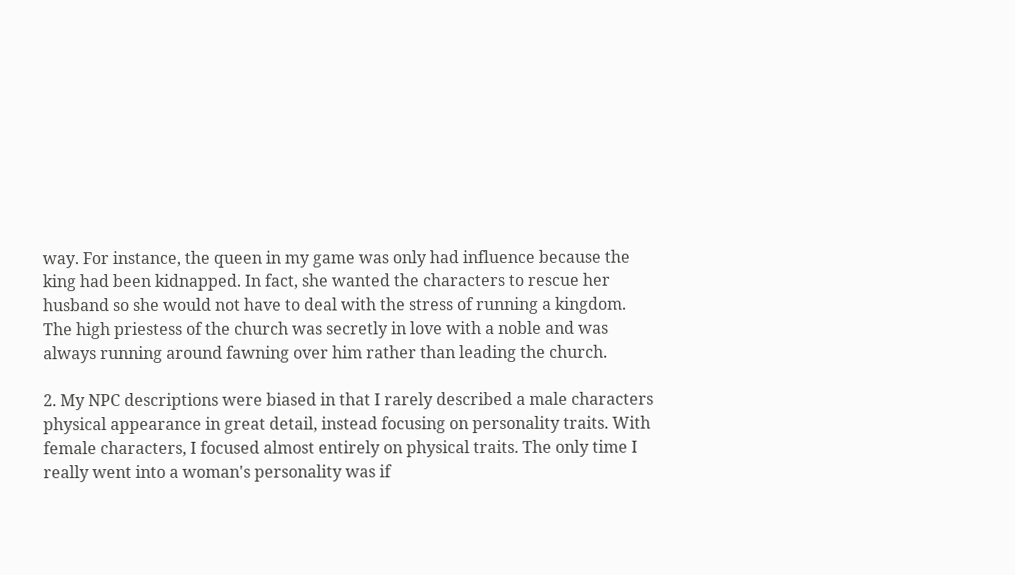way. For instance, the queen in my game was only had influence because the king had been kidnapped. In fact, she wanted the characters to rescue her husband so she would not have to deal with the stress of running a kingdom. The high priestess of the church was secretly in love with a noble and was always running around fawning over him rather than leading the church.

2. My NPC descriptions were biased in that I rarely described a male characters physical appearance in great detail, instead focusing on personality traits. With female characters, I focused almost entirely on physical traits. The only time I really went into a woman's personality was if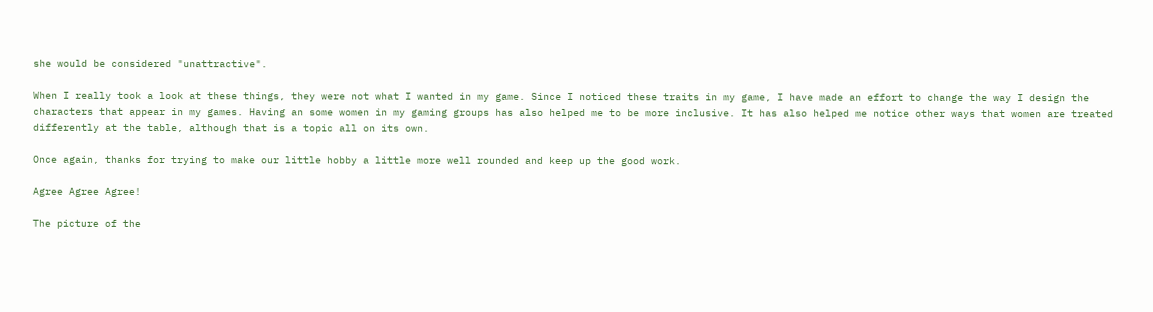she would be considered "unattractive".

When I really took a look at these things, they were not what I wanted in my game. Since I noticed these traits in my game, I have made an effort to change the way I design the characters that appear in my games. Having an some women in my gaming groups has also helped me to be more inclusive. It has also helped me notice other ways that women are treated differently at the table, although that is a topic all on its own.

Once again, thanks for trying to make our little hobby a little more well rounded and keep up the good work.

Agree Agree Agree!

The picture of the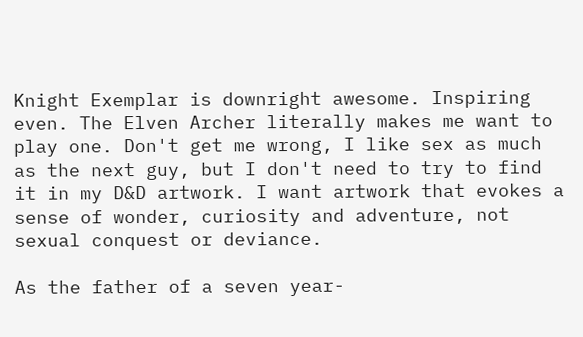Knight Exemplar is downright awesome. Inspiring even. The Elven Archer literally makes me want to play one. Don't get me wrong, I like sex as much as the next guy, but I don't need to try to find it in my D&D artwork. I want artwork that evokes a sense of wonder, curiosity and adventure, not sexual conquest or deviance.

As the father of a seven year-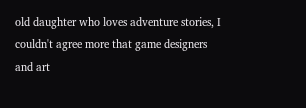old daughter who loves adventure stories, I couldn't agree more that game designers and art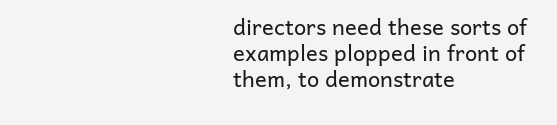directors need these sorts of examples plopped in front of them, to demonstrate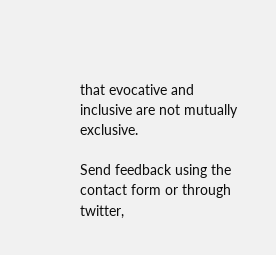that evocative and inclusive are not mutually exclusive.

Send feedback using the contact form or through twitter,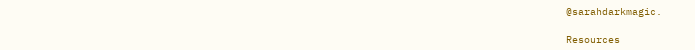@sarahdarkmagic.

Resources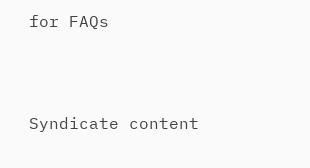for FAQs



Syndicate content